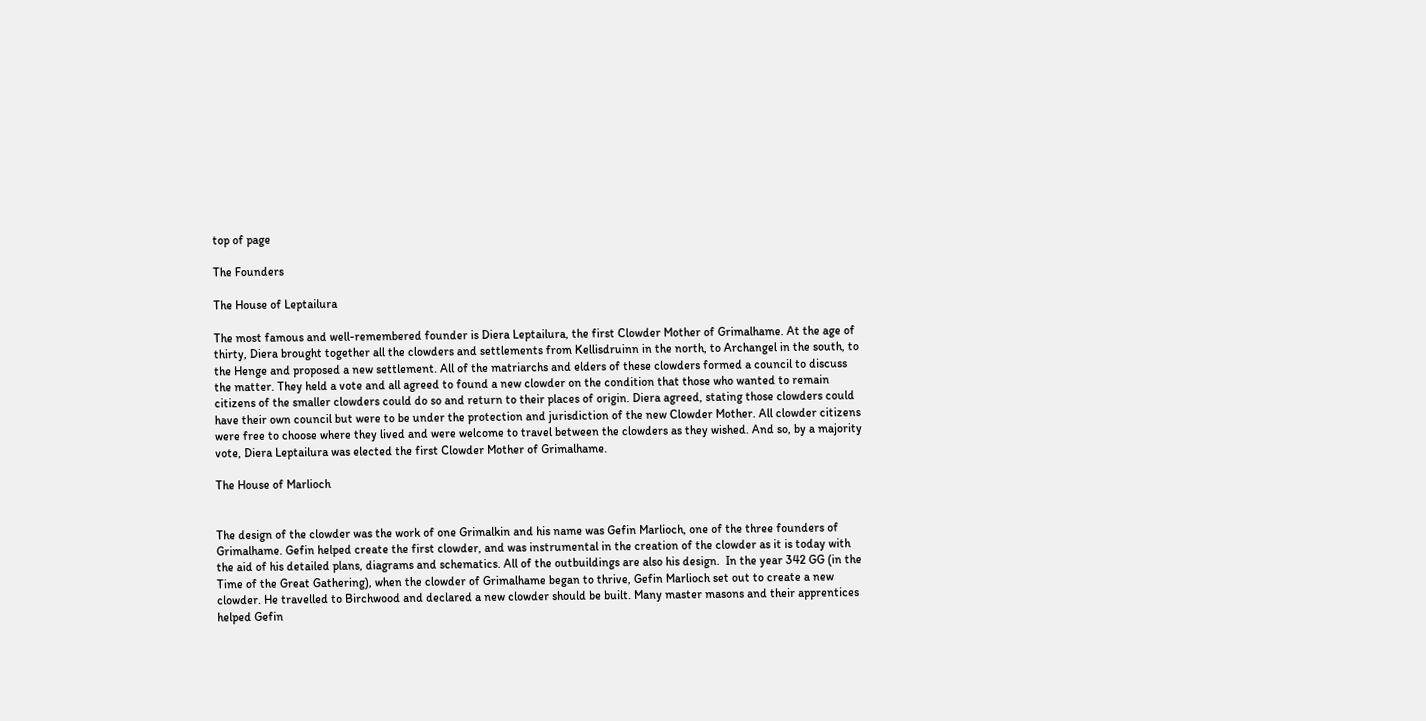top of page

The Founders

The House of Leptailura

The most famous and well-remembered founder is Diera Leptailura, the first Clowder Mother of Grimalhame. At the age of thirty, Diera brought together all the clowders and settlements from Kellisdruinn in the north, to Archangel in the south, to the Henge and proposed a new settlement. All of the matriarchs and elders of these clowders formed a council to discuss the matter. They held a vote and all agreed to found a new clowder on the condition that those who wanted to remain citizens of the smaller clowders could do so and return to their places of origin. Diera agreed, stating those clowders could have their own council but were to be under the protection and jurisdiction of the new Clowder Mother. All clowder citizens were free to choose where they lived and were welcome to travel between the clowders as they wished. And so, by a majority vote, Diera Leptailura was elected the first Clowder Mother of Grimalhame.

The House of Marlioch


The design of the clowder was the work of one Grimalkin and his name was Gefin Marlioch, one of the three founders of Grimalhame. Gefin helped create the first clowder, and was instrumental in the creation of the clowder as it is today with the aid of his detailed plans, diagrams and schematics. All of the outbuildings are also his design.  In the year 342 GG (in the Time of the Great Gathering), when the clowder of Grimalhame began to thrive, Gefin Marlioch set out to create a new clowder. He travelled to Birchwood and declared a new clowder should be built. Many master masons and their apprentices helped Gefin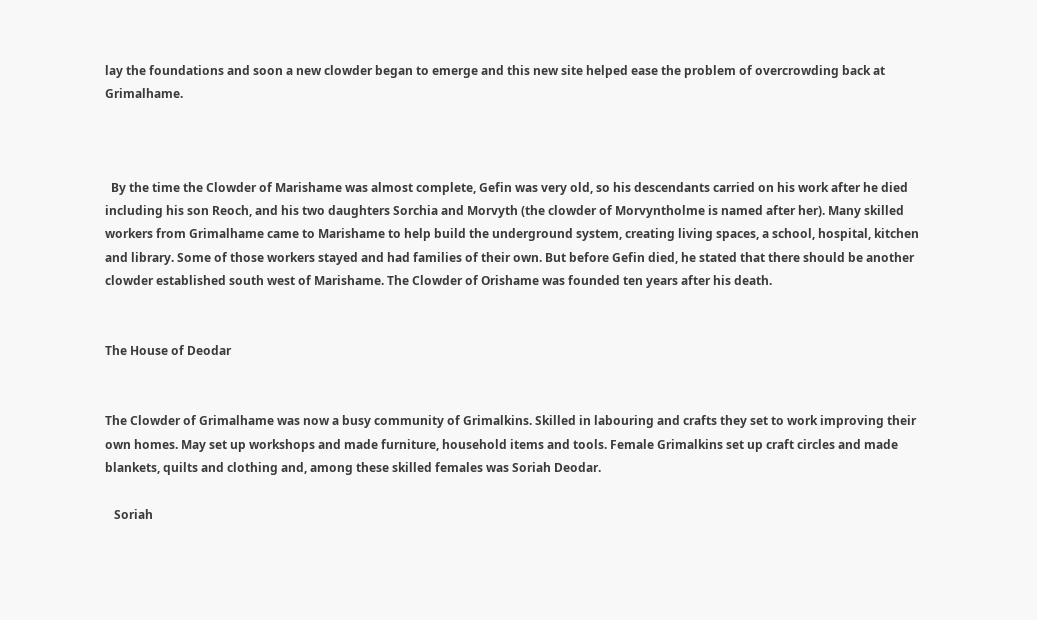lay the foundations and soon a new clowder began to emerge and this new site helped ease the problem of overcrowding back at Grimalhame.



  By the time the Clowder of Marishame was almost complete, Gefin was very old, so his descendants carried on his work after he died including his son Reoch, and his two daughters Sorchia and Morvyth (the clowder of Morvyntholme is named after her). Many skilled workers from Grimalhame came to Marishame to help build the underground system, creating living spaces, a school, hospital, kitchen and library. Some of those workers stayed and had families of their own. But before Gefin died, he stated that there should be another clowder established south west of Marishame. The Clowder of Orishame was founded ten years after his death.


The House of Deodar


The Clowder of Grimalhame was now a busy community of Grimalkins. Skilled in labouring and crafts they set to work improving their own homes. May set up workshops and made furniture, household items and tools. Female Grimalkins set up craft circles and made blankets, quilts and clothing and, among these skilled females was Soriah Deodar.

   Soriah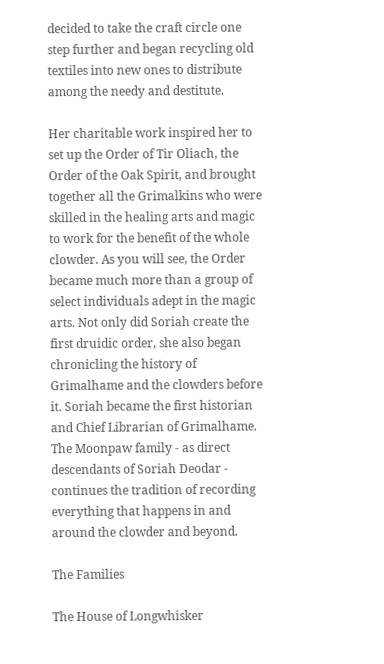decided to take the craft circle one step further and began recycling old textiles into new ones to distribute among the needy and destitute.

Her charitable work inspired her to set up the Order of Tir Oliach, the Order of the Oak Spirit, and brought together all the Grimalkins who were skilled in the healing arts and magic to work for the benefit of the whole clowder. As you will see, the Order became much more than a group of select individuals adept in the magic arts. Not only did Soriah create the first druidic order, she also began chronicling the history of Grimalhame and the clowders before it. Soriah became the first historian and Chief Librarian of Grimalhame. The Moonpaw family - as direct descendants of Soriah Deodar - continues the tradition of recording everything that happens in and around the clowder and beyond.

The Families

The House of Longwhisker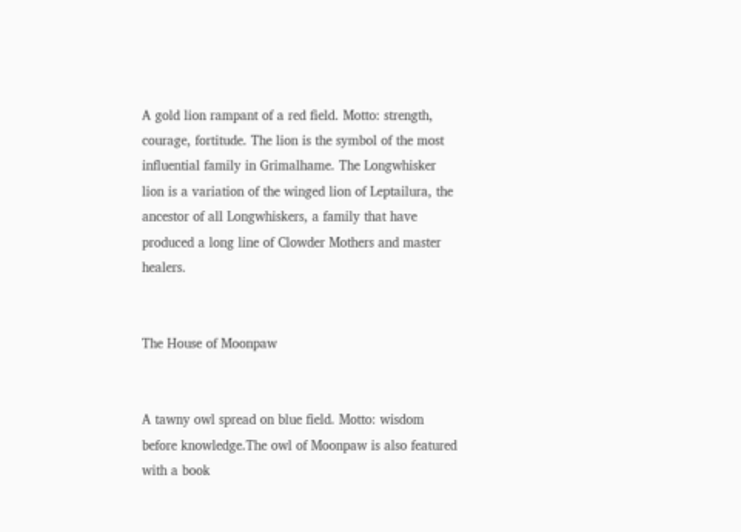A gold lion rampant of a red field. Motto: strength, courage, fortitude. The lion is the symbol of the most influential family in Grimalhame. The Longwhisker lion is a variation of the winged lion of Leptailura, the ancestor of all Longwhiskers, a family that have produced a long line of Clowder Mothers and master healers.


The House of Moonpaw


A tawny owl spread on blue field. Motto: wisdom before knowledge.The owl of Moonpaw is also featured with a book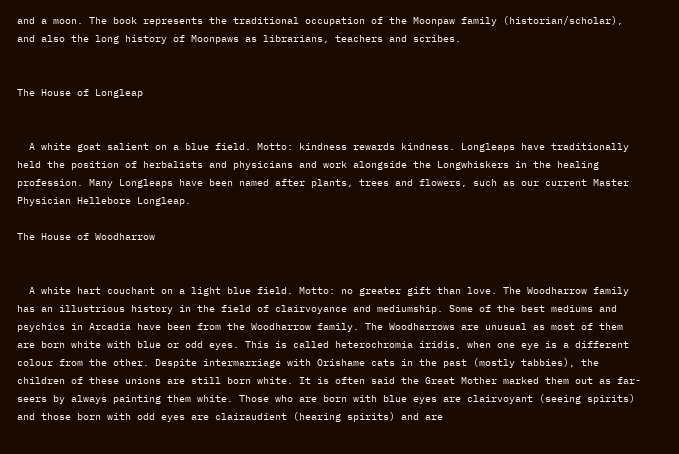and a moon. The book represents the traditional occupation of the Moonpaw family (historian/scholar), and also the long history of Moonpaws as librarians, teachers and scribes.


The House of Longleap


  A white goat salient on a blue field. Motto: kindness rewards kindness. Longleaps have traditionally held the position of herbalists and physicians and work alongside the Longwhiskers in the healing profession. Many Longleaps have been named after plants, trees and flowers, such as our current Master Physician Hellebore Longleap.

The House of Woodharrow


  A white hart couchant on a light blue field. Motto: no greater gift than love. The Woodharrow family has an illustrious history in the field of clairvoyance and mediumship. Some of the best mediums and psychics in Arcadia have been from the Woodharrow family. The Woodharrows are unusual as most of them are born white with blue or odd eyes. This is called heterochromia iridis, when one eye is a different colour from the other. Despite intermarriage with Orishame cats in the past (mostly tabbies), the children of these unions are still born white. It is often said the Great Mother marked them out as far-seers by always painting them white. Those who are born with blue eyes are clairvoyant (seeing spirits) and those born with odd eyes are clairaudient (hearing spirits) and are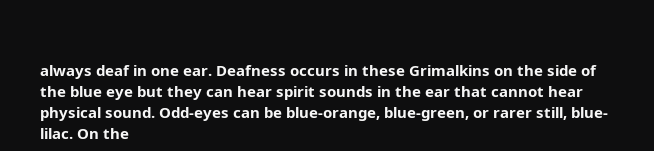always deaf in one ear. Deafness occurs in these Grimalkins on the side of the blue eye but they can hear spirit sounds in the ear that cannot hear physical sound. Odd-eyes can be blue-orange, blue-green, or rarer still, blue-lilac. On the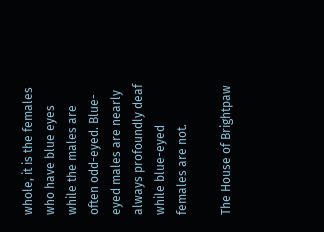whole, it is the females who have blue eyes while the males are often odd-eyed. Blue-eyed males are nearly always profoundly deaf while blue-eyed females are not.

The House of Brightpaw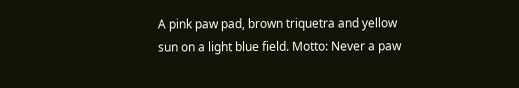A pink paw pad, brown triquetra and yellow sun on a light blue field. Motto: Never a paw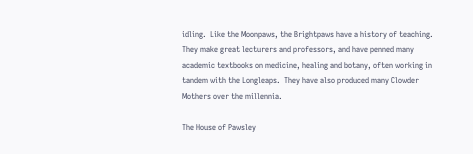idling.  Like the Moonpaws, the Brightpaws have a history of teaching. They make great lecturers and professors, and have penned many academic textbooks on medicine, healing and botany, often working in tandem with the Longleaps.  They have also produced many Clowder Mothers over the millennia.

The House of Pawsley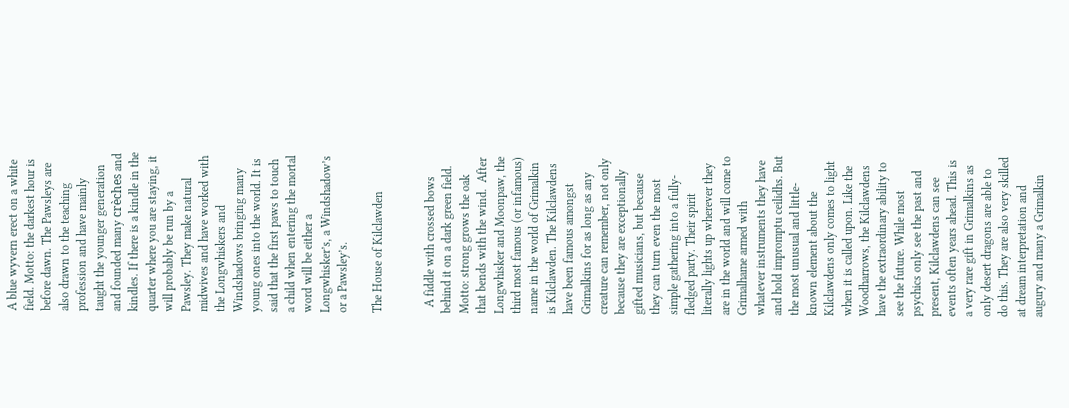A blue wyvern erect on a white field. Motto: the darkest hour is before dawn. The Pawsleys are also drawn to the teaching profession and have mainly taught the younger generation and founded many crèches and kindles. If there is a kindle in the quarter where you are staying, it will probably be run by a Pawsley. They make natural midwives and have worked with the Longwhiskers and Windshadows bringing many young ones into the world. It is said that the first paws to touch a child when entering the mortal word will be either a Longwhisker’s, a Windshadow’s or a Pawsley’s.

The House of Kilclawden


  A fiddle with crossed bows behind it on a dark green field. Motto: strong grows the oak that bends with the wind.  After Longwhisker and Moonpaw, the third most famous (or infamous) name in the world of Grimalkin is Kilclawden. The Kilclawdens have been famous amongst Grimalkins for as long as any creature can remember, not only because they are exceptionally gifted musicians, but because they can turn even the most simple gathering into a fully-fledged party. Their spirit literally lights up wherever they are in the world and will come to Grimalhame armed with whatever instruments they have and hold impromptu ceilidhs. But the most unusual and little-known element about the Kilclawdens only comes to light when it is called upon. Like the Woodharrows, the Kilclawdens have the extraordinary ability to see the future. While most psychics only see the past and present, Kilclawdens can see events often years ahead. This is a very rare gift in Grimalkins as only desert dragons are able to do this. They are also very skilled at dream interpretation and augury and many a Grimalkin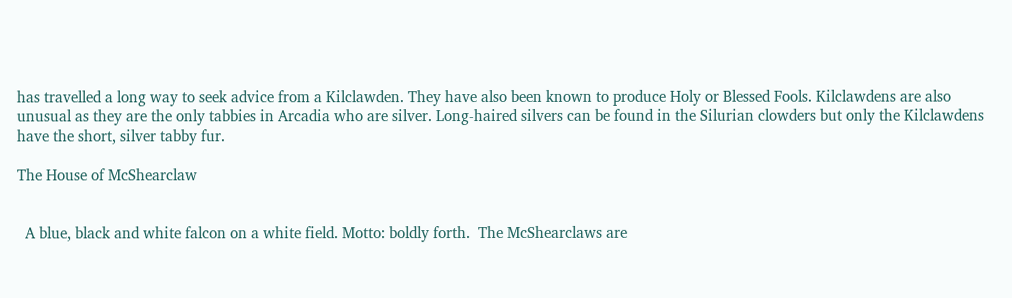has travelled a long way to seek advice from a Kilclawden. They have also been known to produce Holy or Blessed Fools. Kilclawdens are also unusual as they are the only tabbies in Arcadia who are silver. Long-haired silvers can be found in the Silurian clowders but only the Kilclawdens have the short, silver tabby fur.

The House of McShearclaw


  A blue, black and white falcon on a white field. Motto: boldly forth.  The McShearclaws are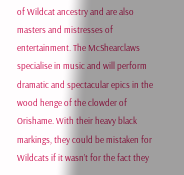of Wildcat ancestry and are also masters and mistresses of entertainment. The McShearclaws specialise in music and will perform dramatic and spectacular epics in the wood henge of the clowder of Orishame. With their heavy black markings, they could be mistaken for Wildcats if it wasn’t for the fact they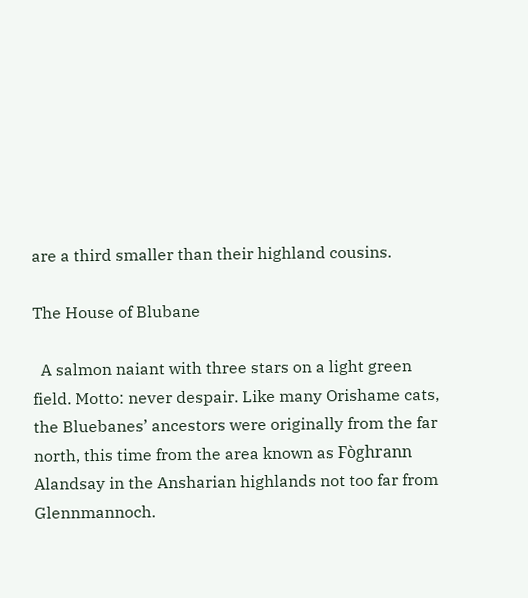are a third smaller than their highland cousins.

The House of Blubane

  A salmon naiant with three stars on a light green field. Motto: never despair. Like many Orishame cats, the Bluebanes’ ancestors were originally from the far north, this time from the area known as Fòghrann Alandsay in the Ansharian highlands not too far from Glennmannoch.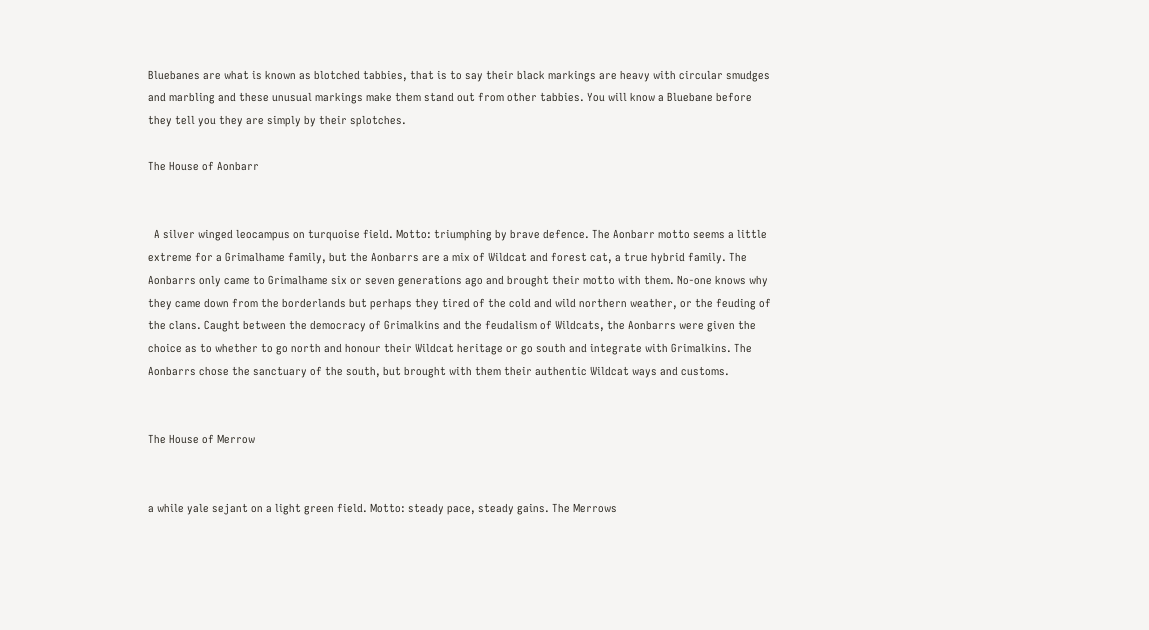Bluebanes are what is known as blotched tabbies, that is to say their black markings are heavy with circular smudges and marbling and these unusual markings make them stand out from other tabbies. You will know a Bluebane before they tell you they are simply by their splotches.

The House of Aonbarr


  A silver winged leocampus on turquoise field. Motto: triumphing by brave defence. The Aonbarr motto seems a little extreme for a Grimalhame family, but the Aonbarrs are a mix of Wildcat and forest cat, a true hybrid family. The Aonbarrs only came to Grimalhame six or seven generations ago and brought their motto with them. No-one knows why they came down from the borderlands but perhaps they tired of the cold and wild northern weather, or the feuding of the clans. Caught between the democracy of Grimalkins and the feudalism of Wildcats, the Aonbarrs were given the choice as to whether to go north and honour their Wildcat heritage or go south and integrate with Grimalkins. The Aonbarrs chose the sanctuary of the south, but brought with them their authentic Wildcat ways and customs.


The House of Merrow


a while yale sejant on a light green field. Motto: steady pace, steady gains. The Merrows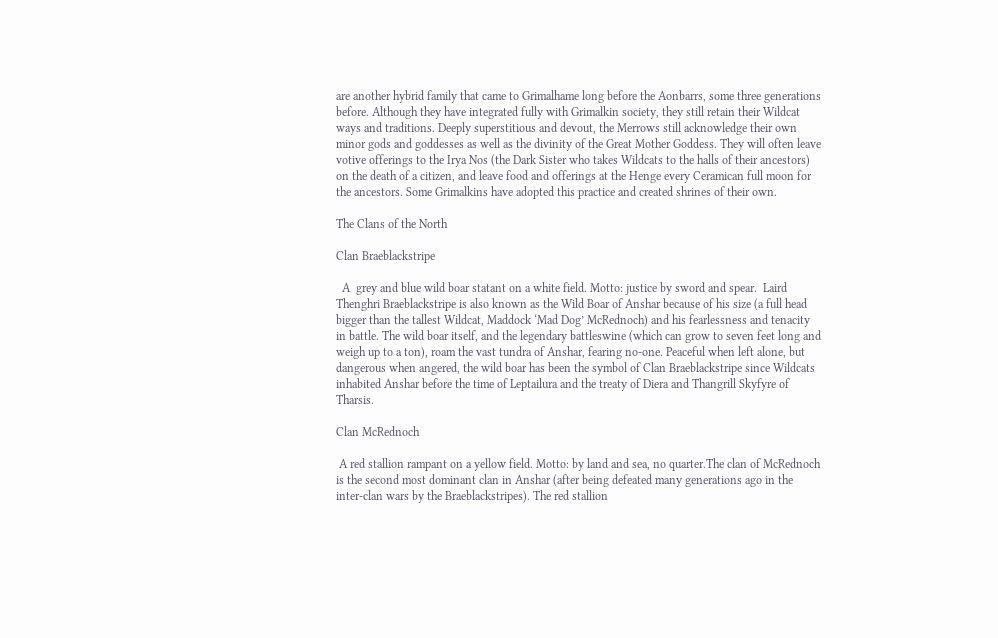are another hybrid family that came to Grimalhame long before the Aonbarrs, some three generations before. Although they have integrated fully with Grimalkin society, they still retain their Wildcat ways and traditions. Deeply superstitious and devout, the Merrows still acknowledge their own minor gods and goddesses as well as the divinity of the Great Mother Goddess. They will often leave votive offerings to the Irya Nos (the Dark Sister who takes Wildcats to the halls of their ancestors) on the death of a citizen, and leave food and offerings at the Henge every Ceramican full moon for the ancestors. Some Grimalkins have adopted this practice and created shrines of their own.

The Clans of the North

Clan Braeblackstripe

  A  grey and blue wild boar statant on a white field. Motto: justice by sword and spear.  Laird Thenghri Braeblackstripe is also known as the Wild Boar of Anshar because of his size (a full head bigger than the tallest Wildcat, Maddock ‘Mad Dog’ McRednoch) and his fearlessness and tenacity in battle. The wild boar itself, and the legendary battleswine (which can grow to seven feet long and weigh up to a ton), roam the vast tundra of Anshar, fearing no-one. Peaceful when left alone, but dangerous when angered, the wild boar has been the symbol of Clan Braeblackstripe since Wildcats inhabited Anshar before the time of Leptailura and the treaty of Diera and Thangrill Skyfyre of Tharsis.

Clan McRednoch

 A red stallion rampant on a yellow field. Motto: by land and sea, no quarter.The clan of McRednoch is the second most dominant clan in Anshar (after being defeated many generations ago in the inter-clan wars by the Braeblackstripes). The red stallion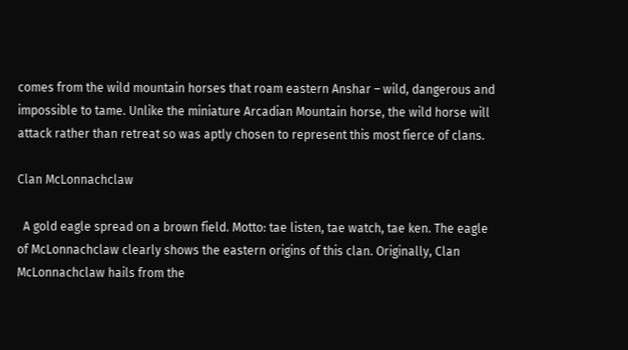comes from the wild mountain horses that roam eastern Anshar – wild, dangerous and impossible to tame. Unlike the miniature Arcadian Mountain horse, the wild horse will attack rather than retreat so was aptly chosen to represent this most fierce of clans.

Clan McLonnachclaw

  A gold eagle spread on a brown field. Motto: tae listen, tae watch, tae ken. The eagle of McLonnachclaw clearly shows the eastern origins of this clan. Originally, Clan McLonnachclaw hails from the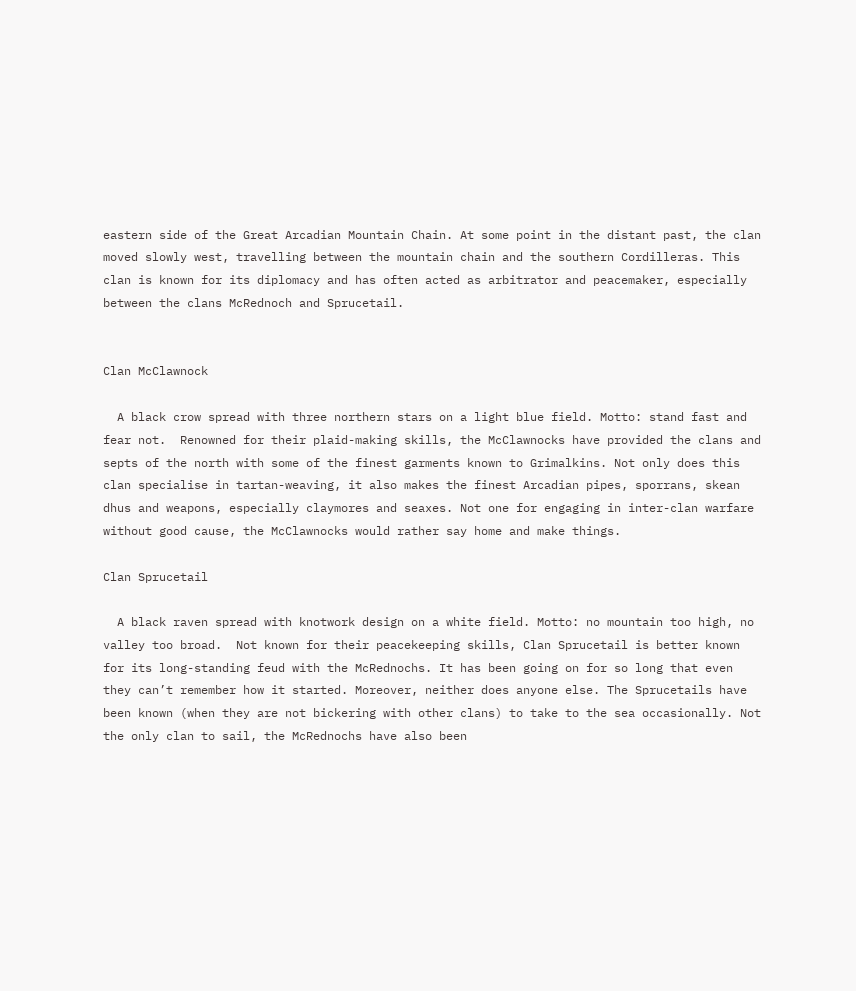eastern side of the Great Arcadian Mountain Chain. At some point in the distant past, the clan moved slowly west, travelling between the mountain chain and the southern Cordilleras. This clan is known for its diplomacy and has often acted as arbitrator and peacemaker, especially between the clans McRednoch and Sprucetail.


Clan McClawnock

  A black crow spread with three northern stars on a light blue field. Motto: stand fast and fear not.  Renowned for their plaid-making skills, the McClawnocks have provided the clans and septs of the north with some of the finest garments known to Grimalkins. Not only does this clan specialise in tartan-weaving, it also makes the finest Arcadian pipes, sporrans, skean dhus and weapons, especially claymores and seaxes. Not one for engaging in inter-clan warfare without good cause, the McClawnocks would rather say home and make things.

Clan Sprucetail

  A black raven spread with knotwork design on a white field. Motto: no mountain too high, no valley too broad.  Not known for their peacekeeping skills, Clan Sprucetail is better known for its long-standing feud with the McRednochs. It has been going on for so long that even they can’t remember how it started. Moreover, neither does anyone else. The Sprucetails have been known (when they are not bickering with other clans) to take to the sea occasionally. Not the only clan to sail, the McRednochs have also been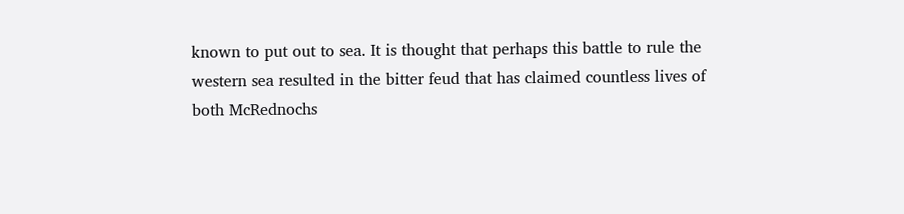known to put out to sea. It is thought that perhaps this battle to rule the western sea resulted in the bitter feud that has claimed countless lives of both McRednochs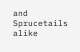and Sprucetails alike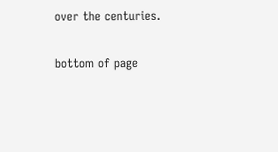over the centuries.

bottom of page